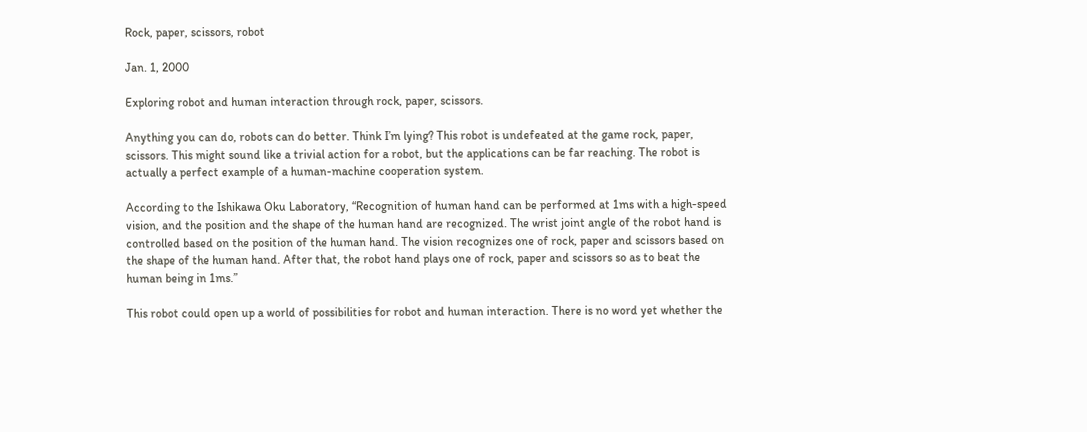Rock, paper, scissors, robot

Jan. 1, 2000

Exploring robot and human interaction through rock, paper, scissors.

Anything you can do, robots can do better. Think I’m lying? This robot is undefeated at the game rock, paper, scissors. This might sound like a trivial action for a robot, but the applications can be far reaching. The robot is actually a perfect example of a human-machine cooperation system.

According to the Ishikawa Oku Laboratory, “Recognition of human hand can be performed at 1ms with a high-speed vision, and the position and the shape of the human hand are recognized. The wrist joint angle of the robot hand is controlled based on the position of the human hand. The vision recognizes one of rock, paper and scissors based on the shape of the human hand. After that, the robot hand plays one of rock, paper and scissors so as to beat the human being in 1ms.”

This robot could open up a world of possibilities for robot and human interaction. There is no word yet whether the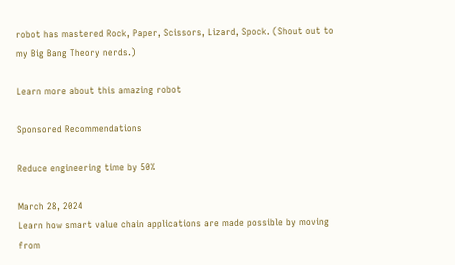robot has mastered Rock, Paper, Scissors, Lizard, Spock. (Shout out to my Big Bang Theory nerds.)

Learn more about this amazing robot

Sponsored Recommendations

Reduce engineering time by 50%

March 28, 2024
Learn how smart value chain applications are made possible by moving from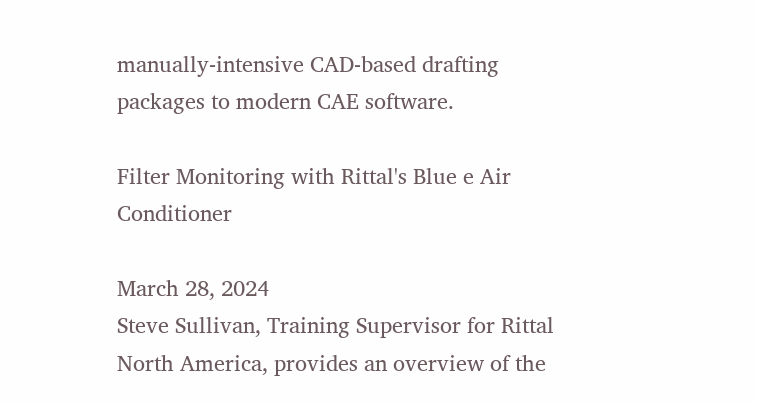manually-intensive CAD-based drafting packages to modern CAE software.

Filter Monitoring with Rittal's Blue e Air Conditioner

March 28, 2024
Steve Sullivan, Training Supervisor for Rittal North America, provides an overview of the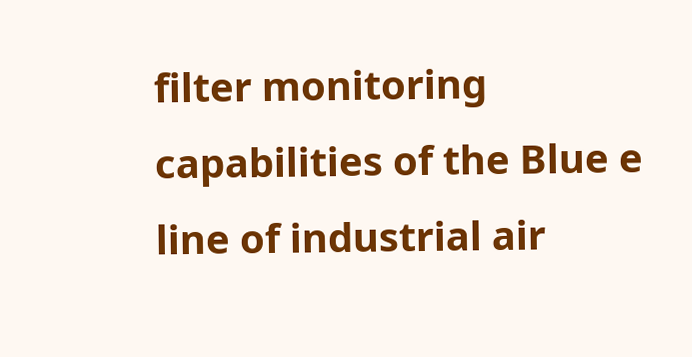filter monitoring capabilities of the Blue e line of industrial air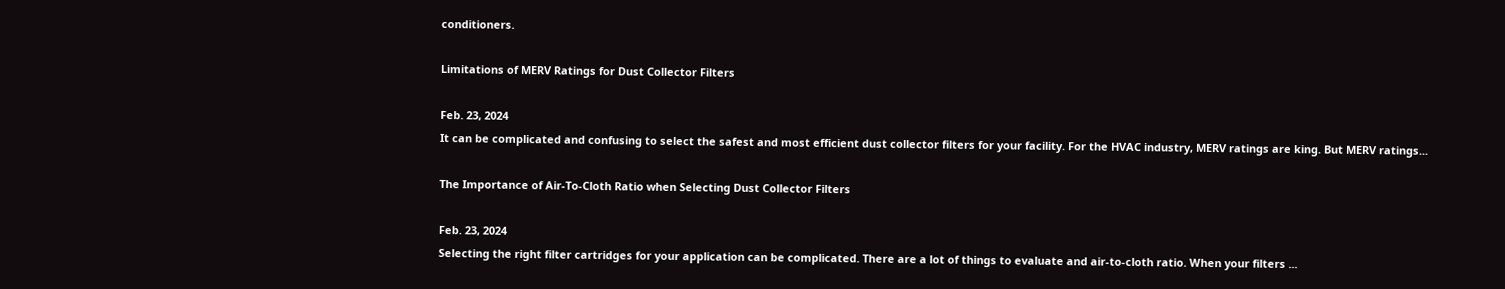conditioners.

Limitations of MERV Ratings for Dust Collector Filters

Feb. 23, 2024
It can be complicated and confusing to select the safest and most efficient dust collector filters for your facility. For the HVAC industry, MERV ratings are king. But MERV ratings...

The Importance of Air-To-Cloth Ratio when Selecting Dust Collector Filters

Feb. 23, 2024
Selecting the right filter cartridges for your application can be complicated. There are a lot of things to evaluate and air-to-cloth ratio. When your filters ...